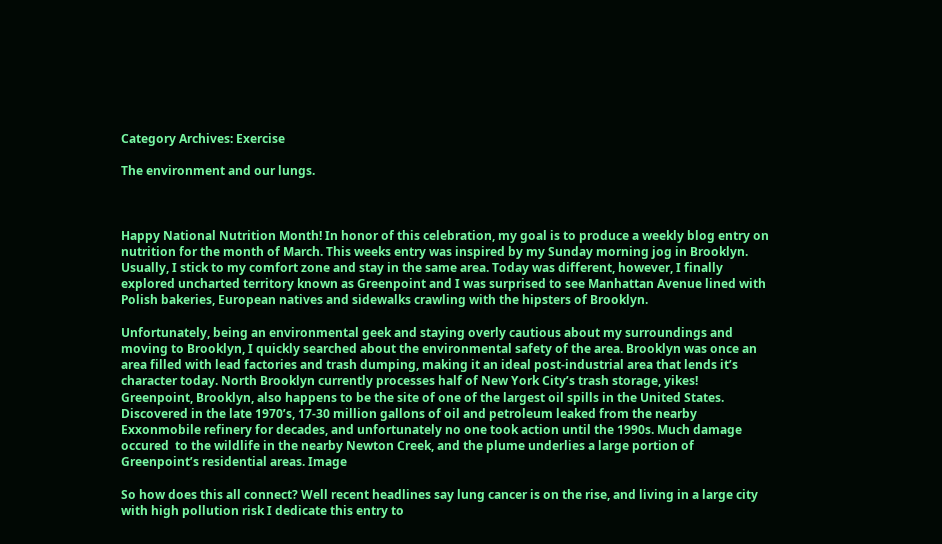Category Archives: Exercise

The environment and our lungs.



Happy National Nutrition Month! In honor of this celebration, my goal is to produce a weekly blog entry on nutrition for the month of March. This weeks entry was inspired by my Sunday morning jog in Brooklyn. Usually, I stick to my comfort zone and stay in the same area. Today was different, however, I finally explored uncharted territory known as Greenpoint and I was surprised to see Manhattan Avenue lined with Polish bakeries, European natives and sidewalks crawling with the hipsters of Brooklyn.

Unfortunately, being an environmental geek and staying overly cautious about my surroundings and moving to Brooklyn, I quickly searched about the environmental safety of the area. Brooklyn was once an area filled with lead factories and trash dumping, making it an ideal post-industrial area that lends it’s character today. North Brooklyn currently processes half of New York City’s trash storage, yikes!  Greenpoint, Brooklyn, also happens to be the site of one of the largest oil spills in the United States. Discovered in the late 1970’s, 17-30 million gallons of oil and petroleum leaked from the nearby Exxonmobile refinery for decades, and unfortunately no one took action until the 1990s. Much damage occured  to the wildlife in the nearby Newton Creek, and the plume underlies a large portion of Greenpoint’s residential areas. Image

So how does this all connect? Well recent headlines say lung cancer is on the rise, and living in a large city with high pollution risk I dedicate this entry to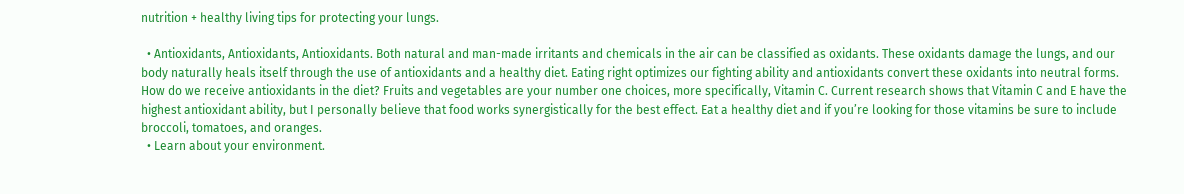nutrition + healthy living tips for protecting your lungs.

  • Antioxidants, Antioxidants, Antioxidants. Both natural and man-made irritants and chemicals in the air can be classified as oxidants. These oxidants damage the lungs, and our body naturally heals itself through the use of antioxidants and a healthy diet. Eating right optimizes our fighting ability and antioxidants convert these oxidants into neutral forms. How do we receive antioxidants in the diet? Fruits and vegetables are your number one choices, more specifically, Vitamin C. Current research shows that Vitamin C and E have the highest antioxidant ability, but I personally believe that food works synergistically for the best effect. Eat a healthy diet and if you’re looking for those vitamins be sure to include broccoli, tomatoes, and oranges.
  • Learn about your environment.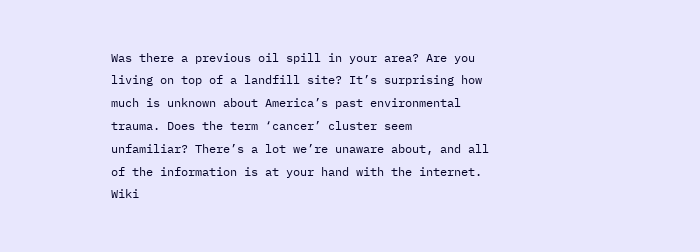Was there a previous oil spill in your area? Are you living on top of a landfill site? It’s surprising how much is unknown about America’s past environmental trauma. Does the term ‘cancer’ cluster seem unfamiliar? There’s a lot we’re unaware about, and all of the information is at your hand with the internet.  Wiki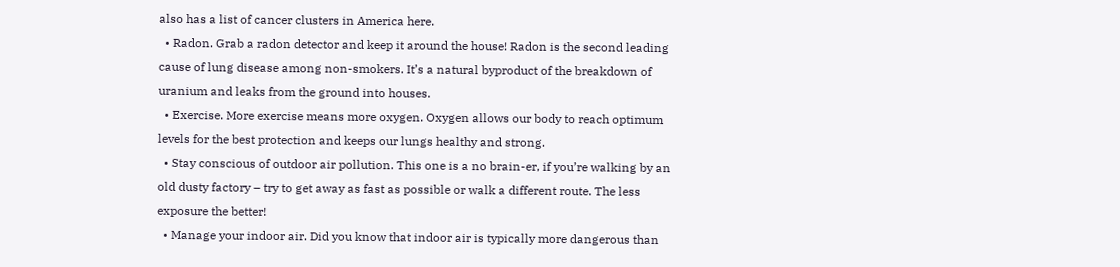also has a list of cancer clusters in America here.
  • Radon. Grab a radon detector and keep it around the house! Radon is the second leading cause of lung disease among non-smokers. It’s a natural byproduct of the breakdown of uranium and leaks from the ground into houses.
  • Exercise. More exercise means more oxygen. Oxygen allows our body to reach optimum levels for the best protection and keeps our lungs healthy and strong.
  • Stay conscious of outdoor air pollution. This one is a no brain-er, if you’re walking by an old dusty factory – try to get away as fast as possible or walk a different route. The less exposure the better!
  • Manage your indoor air. Did you know that indoor air is typically more dangerous than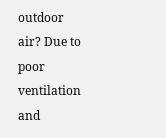outdoor air? Due to poor ventilation and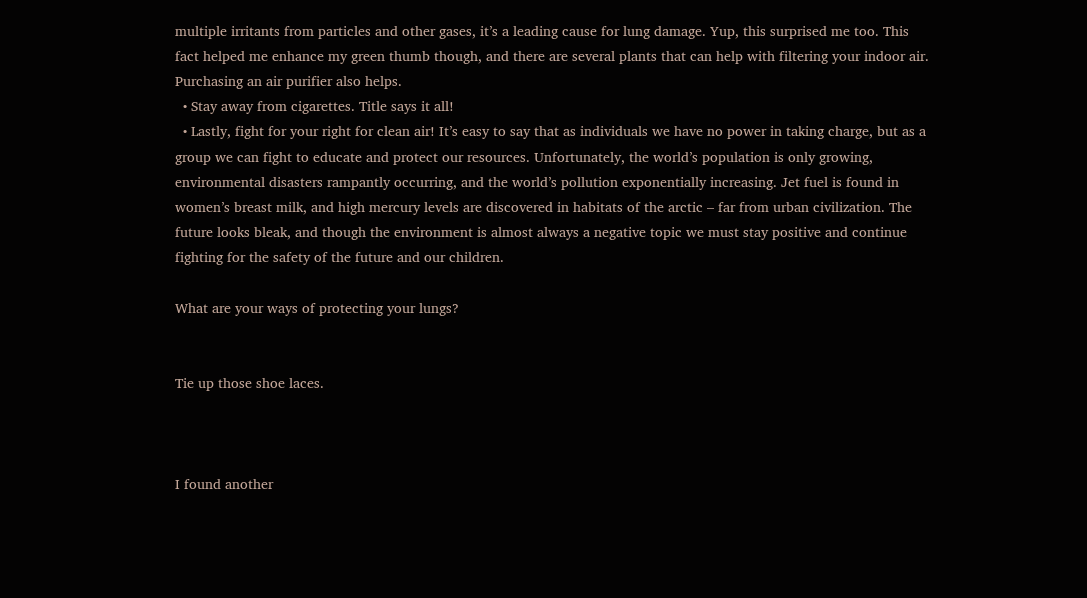multiple irritants from particles and other gases, it’s a leading cause for lung damage. Yup, this surprised me too. This fact helped me enhance my green thumb though, and there are several plants that can help with filtering your indoor air. Purchasing an air purifier also helps.
  • Stay away from cigarettes. Title says it all!
  • Lastly, fight for your right for clean air! It’s easy to say that as individuals we have no power in taking charge, but as a group we can fight to educate and protect our resources. Unfortunately, the world’s population is only growing, environmental disasters rampantly occurring, and the world’s pollution exponentially increasing. Jet fuel is found in women’s breast milk, and high mercury levels are discovered in habitats of the arctic – far from urban civilization. The future looks bleak, and though the environment is almost always a negative topic we must stay positive and continue fighting for the safety of the future and our children.

What are your ways of protecting your lungs?


Tie up those shoe laces.



I found another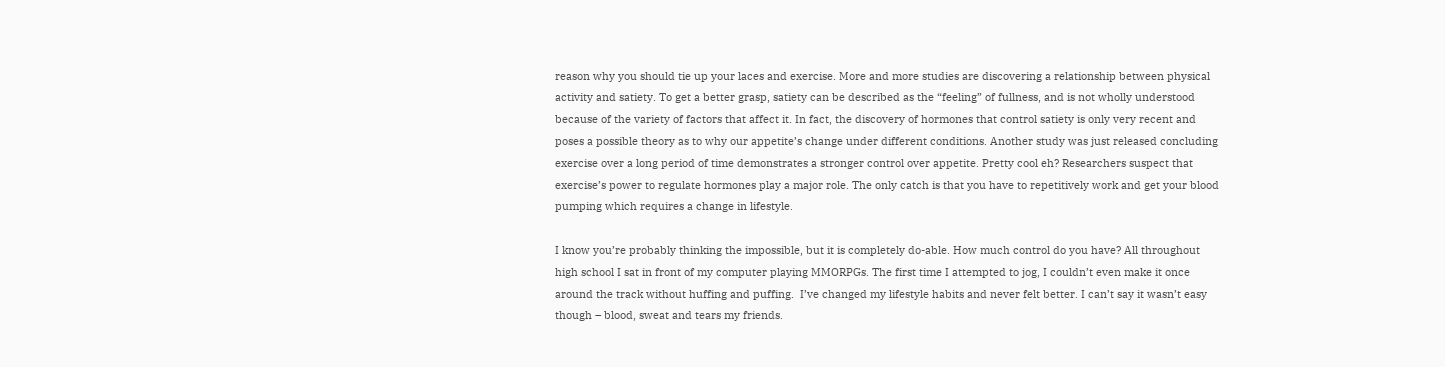reason why you should tie up your laces and exercise. More and more studies are discovering a relationship between physical activity and satiety. To get a better grasp, satiety can be described as the “feeling” of fullness, and is not wholly understood because of the variety of factors that affect it. In fact, the discovery of hormones that control satiety is only very recent and poses a possible theory as to why our appetite’s change under different conditions. Another study was just released concluding exercise over a long period of time demonstrates a stronger control over appetite. Pretty cool eh? Researchers suspect that exercise’s power to regulate hormones play a major role. The only catch is that you have to repetitively work and get your blood pumping which requires a change in lifestyle.

I know you’re probably thinking the impossible, but it is completely do-able. How much control do you have? All throughout high school I sat in front of my computer playing MMORPGs. The first time I attempted to jog, I couldn’t even make it once around the track without huffing and puffing.  I’ve changed my lifestyle habits and never felt better. I can’t say it wasn’t easy though – blood, sweat and tears my friends.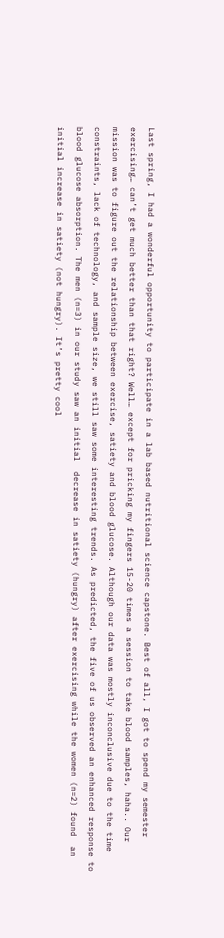Last spring, I had a wonderful opportunity to participate in a lab based nutritional science capstone. Best of all, I got to spend my semester exercising… can’t get much better than that right? Well… except for pricking my fingers 15-20 times a session to take blood samples, haha.. Our mission was to figure out the relationship between exercise, satiety and blood glucose. Although our data was mostly inconclusive due to the time constraints, lack of technology, and sample size, we still saw some interesting trends. As predicted, the five of us observed an enhanced response to blood glucose absorption. The men (n=3) in our study saw an initial  decrease in satiety (hungry) after exercising while the women (n=2) found  an initial increase in satiety (not hungry). It’s pretty cool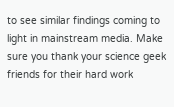to see similar findings coming to light in mainstream media. Make sure you thank your science geek friends for their hard work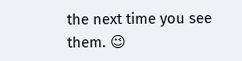the next time you see them. 😉